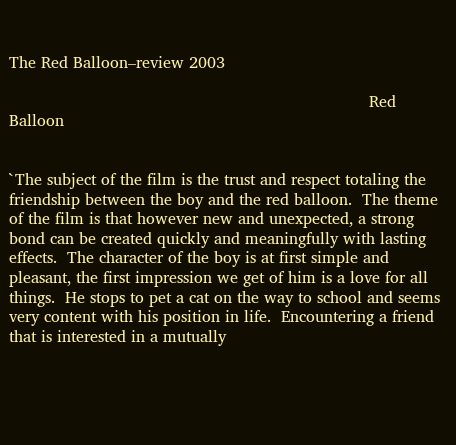The Red Balloon–review 2003

                                                                        Red Balloon


`The subject of the film is the trust and respect totaling the friendship between the boy and the red balloon.  The theme of the film is that however new and unexpected, a strong bond can be created quickly and meaningfully with lasting effects.  The character of the boy is at first simple and pleasant, the first impression we get of him is a love for all things.  He stops to pet a cat on the way to school and seems very content with his position in life.  Encountering a friend that is interested in a mutually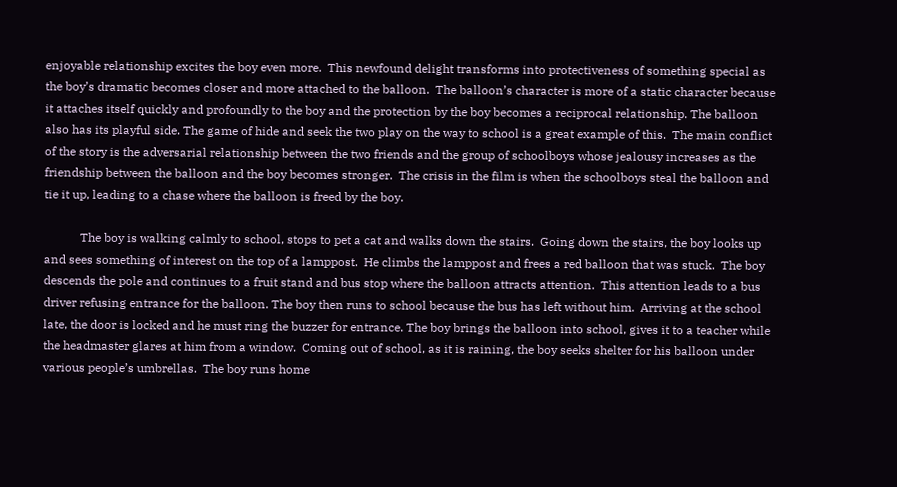enjoyable relationship excites the boy even more.  This newfound delight transforms into protectiveness of something special as the boy’s dramatic becomes closer and more attached to the balloon.  The balloon’s character is more of a static character because it attaches itself quickly and profoundly to the boy and the protection by the boy becomes a reciprocal relationship. The balloon also has its playful side. The game of hide and seek the two play on the way to school is a great example of this.  The main conflict of the story is the adversarial relationship between the two friends and the group of schoolboys whose jealousy increases as the friendship between the balloon and the boy becomes stronger.  The crisis in the film is when the schoolboys steal the balloon and tie it up, leading to a chase where the balloon is freed by the boy.

            The boy is walking calmly to school, stops to pet a cat and walks down the stairs.  Going down the stairs, the boy looks up and sees something of interest on the top of a lamppost.  He climbs the lamppost and frees a red balloon that was stuck.  The boy descends the pole and continues to a fruit stand and bus stop where the balloon attracts attention.  This attention leads to a bus driver refusing entrance for the balloon. The boy then runs to school because the bus has left without him.  Arriving at the school late, the door is locked and he must ring the buzzer for entrance. The boy brings the balloon into school, gives it to a teacher while the headmaster glares at him from a window.  Coming out of school, as it is raining, the boy seeks shelter for his balloon under various people’s umbrellas.  The boy runs home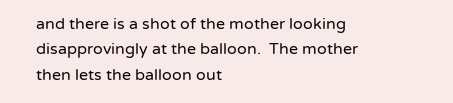and there is a shot of the mother looking disapprovingly at the balloon.  The mother then lets the balloon out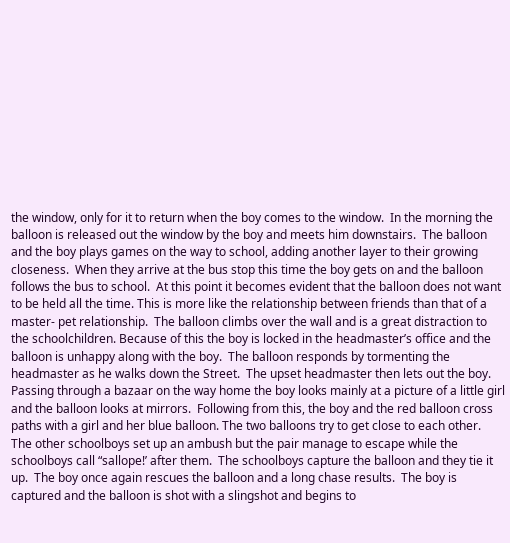the window, only for it to return when the boy comes to the window.  In the morning the balloon is released out the window by the boy and meets him downstairs.  The balloon and the boy plays games on the way to school, adding another layer to their growing closeness.  When they arrive at the bus stop this time the boy gets on and the balloon follows the bus to school.  At this point it becomes evident that the balloon does not want to be held all the time. This is more like the relationship between friends than that of a master- pet relationship.  The balloon climbs over the wall and is a great distraction to the schoolchildren. Because of this the boy is locked in the headmaster’s office and the balloon is unhappy along with the boy.  The balloon responds by tormenting the headmaster as he walks down the Street.  The upset headmaster then lets out the boy.  Passing through a bazaar on the way home the boy looks mainly at a picture of a little girl and the balloon looks at mirrors.  Following from this, the boy and the red balloon cross paths with a girl and her blue balloon. The two balloons try to get close to each other.  The other schoolboys set up an ambush but the pair manage to escape while the schoolboys call “sallope!’ after them.  The schoolboys capture the balloon and they tie it up.  The boy once again rescues the balloon and a long chase results.  The boy is captured and the balloon is shot with a slingshot and begins to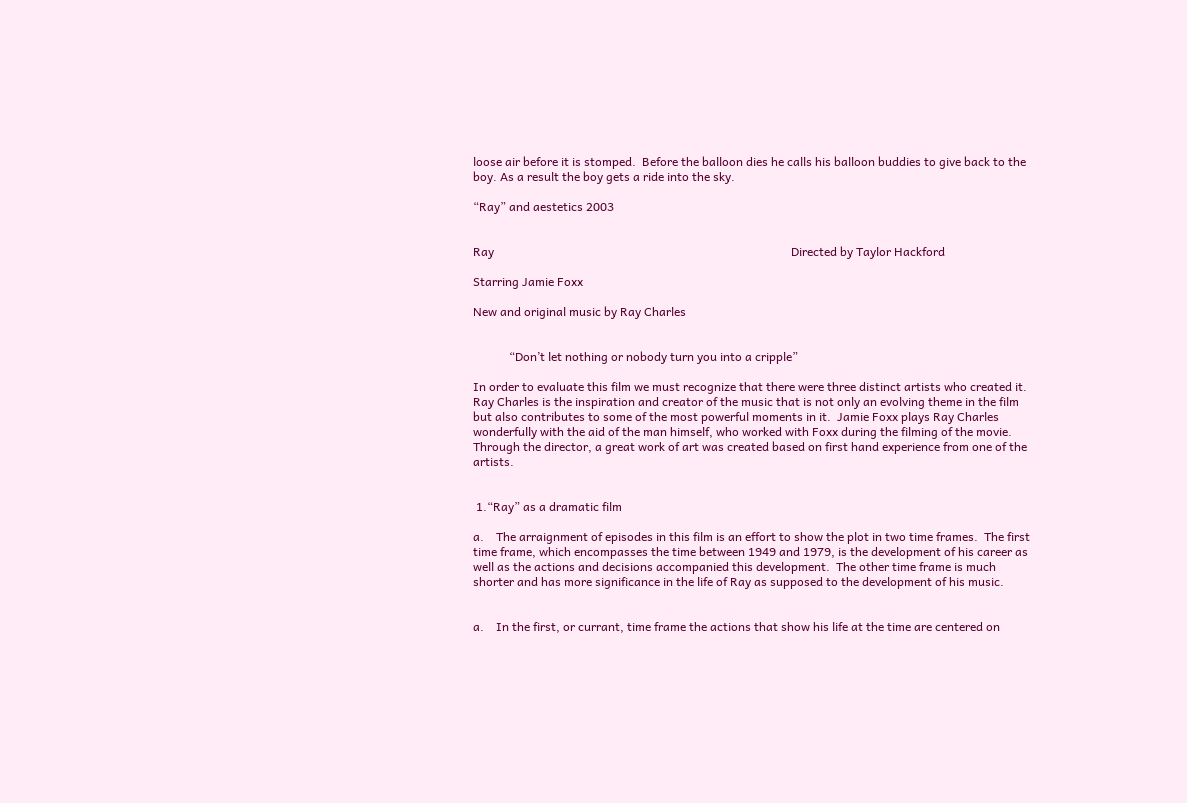loose air before it is stomped.  Before the balloon dies he calls his balloon buddies to give back to the boy. As a result the boy gets a ride into the sky.

“Ray” and aestetics 2003


Ray                                                                                                   Directed by Taylor Hackford

Starring Jamie Foxx

New and original music by Ray Charles


            “Don’t let nothing or nobody turn you into a cripple”

In order to evaluate this film we must recognize that there were three distinct artists who created it.  Ray Charles is the inspiration and creator of the music that is not only an evolving theme in the film but also contributes to some of the most powerful moments in it.  Jamie Foxx plays Ray Charles wonderfully with the aid of the man himself, who worked with Foxx during the filming of the movie.  Through the director, a great work of art was created based on first hand experience from one of the artists.


 1.“Ray” as a dramatic film

a.    The arraignment of episodes in this film is an effort to show the plot in two time frames.  The first time frame, which encompasses the time between 1949 and 1979, is the development of his career as well as the actions and decisions accompanied this development.  The other time frame is much shorter and has more significance in the life of Ray as supposed to the development of his music.


a.    In the first, or currant, time frame the actions that show his life at the time are centered on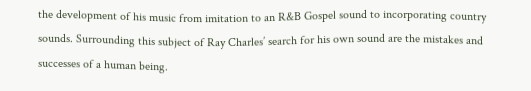the development of his music from imitation to an R&B Gospel sound to incorporating country sounds. Surrounding this subject of Ray Charles’ search for his own sound are the mistakes and successes of a human being.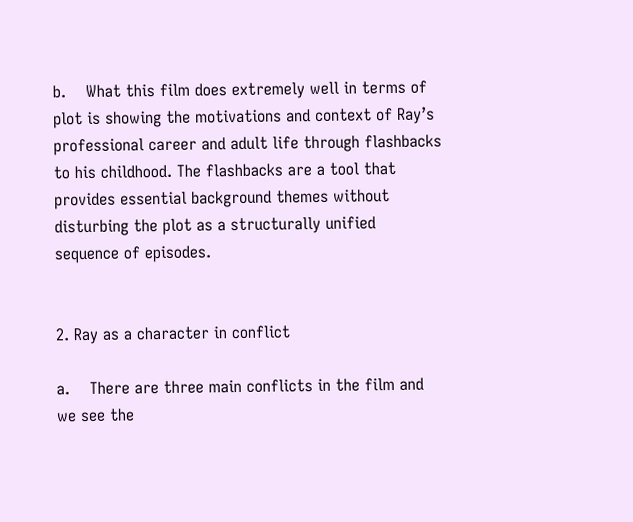b.    What this film does extremely well in terms of plot is showing the motivations and context of Ray’s professional career and adult life through flashbacks to his childhood. The flashbacks are a tool that provides essential background themes without disturbing the plot as a structurally unified sequence of episodes.


2. Ray as a character in conflict

a.    There are three main conflicts in the film and we see the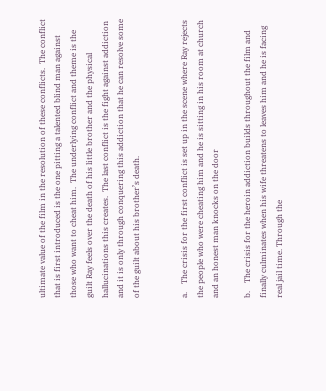ultimate value of the film in the resolution of these conflicts.  The conflict that is first introduced is the one pitting a talented blind man against those who want to cheat him.  The underlying conflict and theme is the guilt Ray feels over the death of his little brother and the physical hallucinations this creates.  The last conflict is the fight against addiction and it is only through conquering this addiction that he can resolve some of the guilt about his brother’s death.


a.    The crisis for the first conflict is set up in the scene where Ray rejects the people who were cheating him and he is sitting in his room at church and an honest man knocks on the door

b.    The crisis for the heroin addiction builds throughout the film and finally culminates when his wife threatens to leaves him and he is facing real jail time. Through the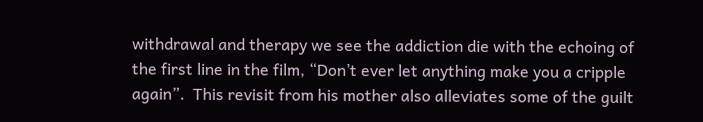withdrawal and therapy we see the addiction die with the echoing of the first line in the film, “Don’t ever let anything make you a cripple again”.  This revisit from his mother also alleviates some of the guilt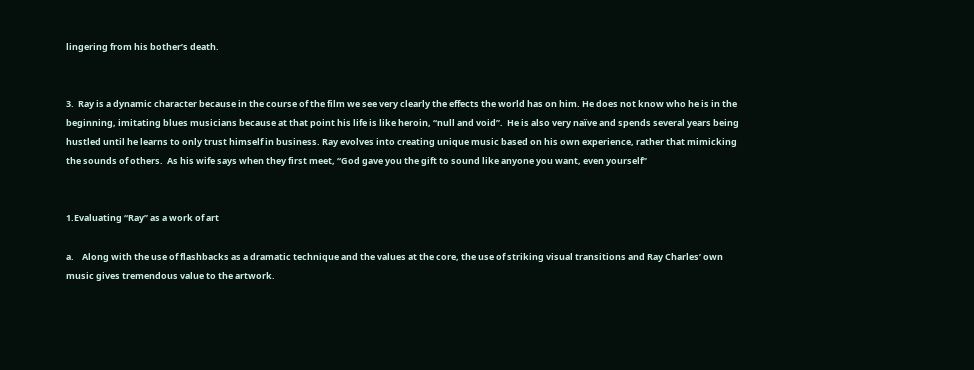lingering from his bother’s death.


3.  Ray is a dynamic character because in the course of the film we see very clearly the effects the world has on him. He does not know who he is in the beginning, imitating blues musicians because at that point his life is like heroin, “null and void”.  He is also very naïve and spends several years being hustled until he learns to only trust himself in business. Ray evolves into creating unique music based on his own experience, rather that mimicking the sounds of others.  As his wife says when they first meet, “God gave you the gift to sound like anyone you want, even yourself”


1.Evaluating “Ray” as a work of art

a.    Along with the use of flashbacks as a dramatic technique and the values at the core, the use of striking visual transitions and Ray Charles’ own music gives tremendous value to the artwork.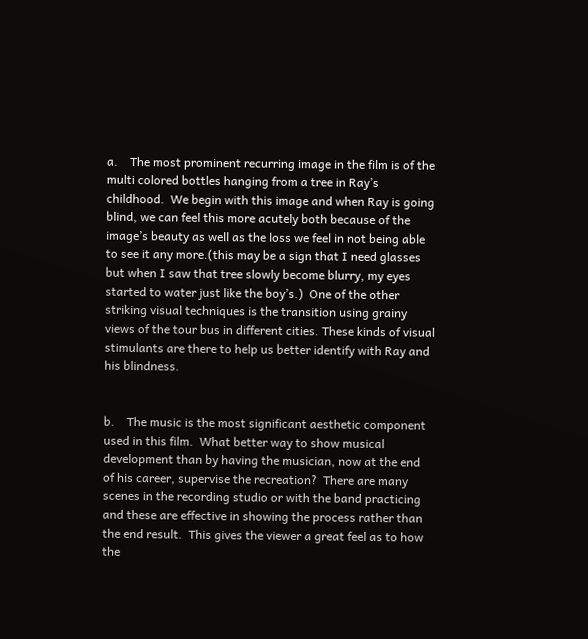a.    The most prominent recurring image in the film is of the multi colored bottles hanging from a tree in Ray’s childhood.  We begin with this image and when Ray is going blind, we can feel this more acutely both because of the image’s beauty as well as the loss we feel in not being able to see it any more.(this may be a sign that I need glasses but when I saw that tree slowly become blurry, my eyes started to water just like the boy’s.)  One of the other striking visual techniques is the transition using grainy views of the tour bus in different cities. These kinds of visual stimulants are there to help us better identify with Ray and his blindness.


b.    The music is the most significant aesthetic component used in this film.  What better way to show musical development than by having the musician, now at the end of his career, supervise the recreation?  There are many scenes in the recording studio or with the band practicing and these are effective in showing the process rather than the end result.  This gives the viewer a great feel as to how the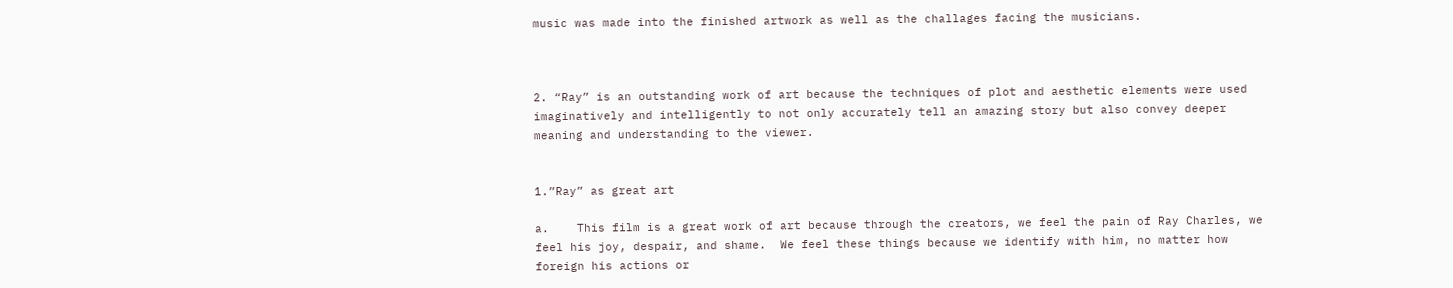music was made into the finished artwork as well as the challages facing the musicians.



2. “Ray” is an outstanding work of art because the techniques of plot and aesthetic elements were used imaginatively and intelligently to not only accurately tell an amazing story but also convey deeper meaning and understanding to the viewer.


1.”Ray” as great art

a.    This film is a great work of art because through the creators, we feel the pain of Ray Charles, we feel his joy, despair, and shame.  We feel these things because we identify with him, no matter how foreign his actions or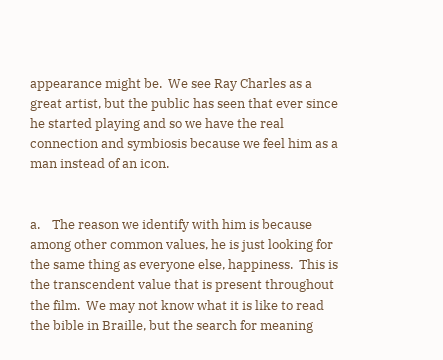appearance might be.  We see Ray Charles as a great artist, but the public has seen that ever since he started playing and so we have the real connection and symbiosis because we feel him as a man instead of an icon.


a.    The reason we identify with him is because among other common values, he is just looking for the same thing as everyone else, happiness.  This is the transcendent value that is present throughout the film.  We may not know what it is like to read the bible in Braille, but the search for meaning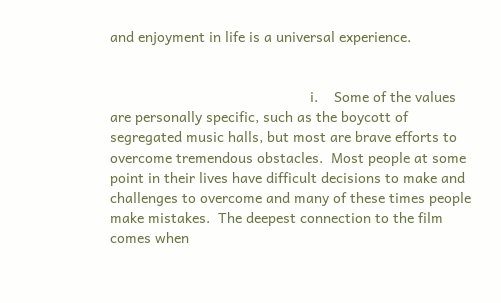and enjoyment in life is a universal experience.


                                                  i.    Some of the values are personally specific, such as the boycott of segregated music halls, but most are brave efforts to overcome tremendous obstacles.  Most people at some point in their lives have difficult decisions to make and challenges to overcome and many of these times people make mistakes.  The deepest connection to the film comes when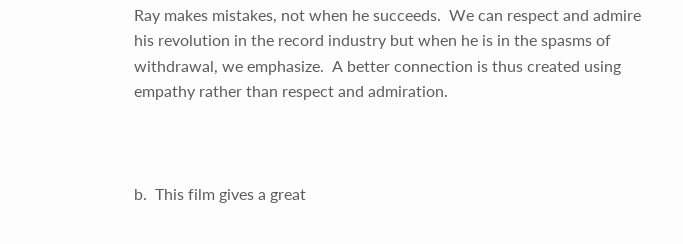Ray makes mistakes, not when he succeeds.  We can respect and admire his revolution in the record industry but when he is in the spasms of withdrawal, we emphasize.  A better connection is thus created using empathy rather than respect and admiration.



b.  This film gives a great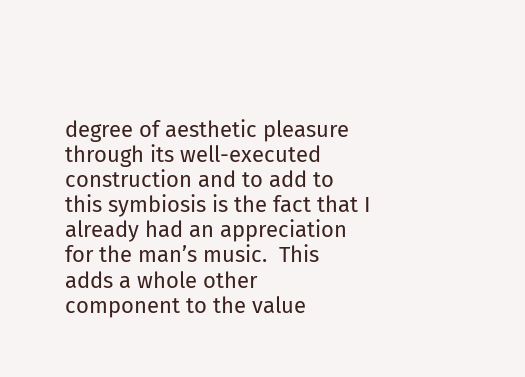degree of aesthetic pleasure through its well-executed construction and to add to this symbiosis is the fact that I already had an appreciation for the man’s music.  This adds a whole other component to the value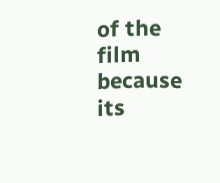of the film because its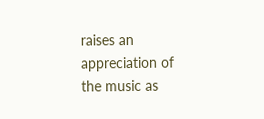raises an appreciation of the music as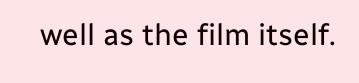well as the film itself.